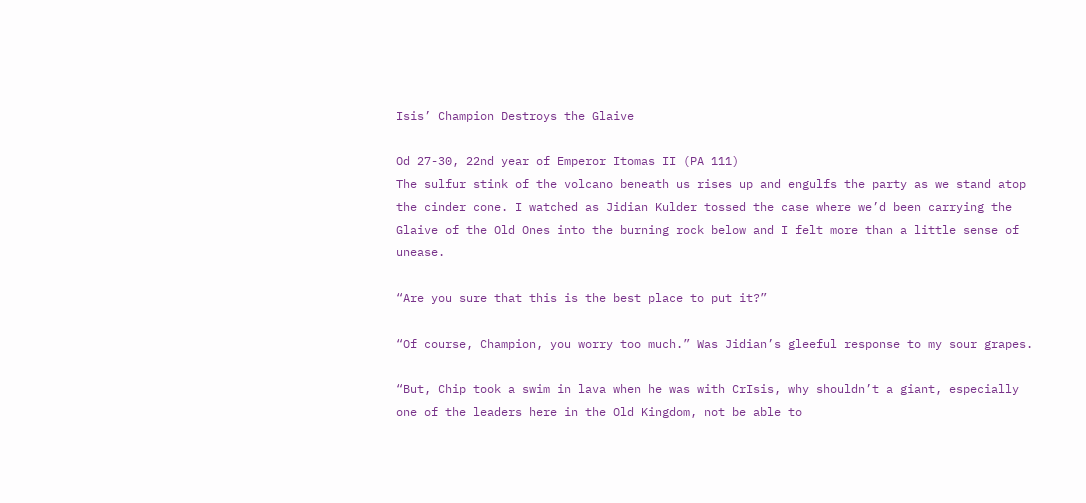Isis’ Champion Destroys the Glaive

Od 27-30, 22nd year of Emperor Itomas II (PA 111)
The sulfur stink of the volcano beneath us rises up and engulfs the party as we stand atop the cinder cone. I watched as Jidian Kulder tossed the case where we’d been carrying the Glaive of the Old Ones into the burning rock below and I felt more than a little sense of unease.

“Are you sure that this is the best place to put it?”

“Of course, Champion, you worry too much.” Was Jidian’s gleeful response to my sour grapes.

“But, Chip took a swim in lava when he was with CrIsis, why shouldn’t a giant, especially one of the leaders here in the Old Kingdom, not be able to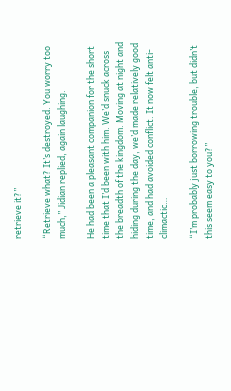retrieve it?”

“Retrieve what? It’s destroyed. You worry too much,” Jidian replied, again laughing.

He had been a pleasant companion for the short time that I’d been with him. We’d snuck across the breadth of the kingdom. Moving at night and hiding during the day, we’d made relatively good time, and had avoided conflict. It now felt anti-climactic…

“I’m probably just borrowing trouble, but didn’t this seem easy to you?”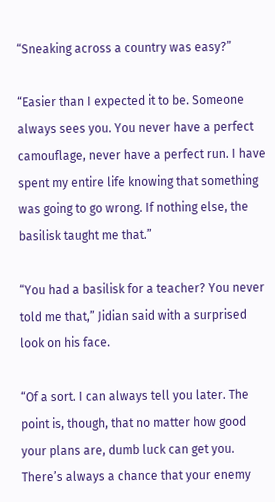“Sneaking across a country was easy?”

“Easier than I expected it to be. Someone always sees you. You never have a perfect camouflage, never have a perfect run. I have spent my entire life knowing that something was going to go wrong. If nothing else, the basilisk taught me that.”

“You had a basilisk for a teacher? You never told me that,” Jidian said with a surprised look on his face.

“Of a sort. I can always tell you later. The point is, though, that no matter how good your plans are, dumb luck can get you. There’s always a chance that your enemy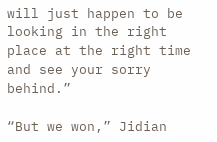will just happen to be looking in the right place at the right time and see your sorry behind.”

“But we won,” Jidian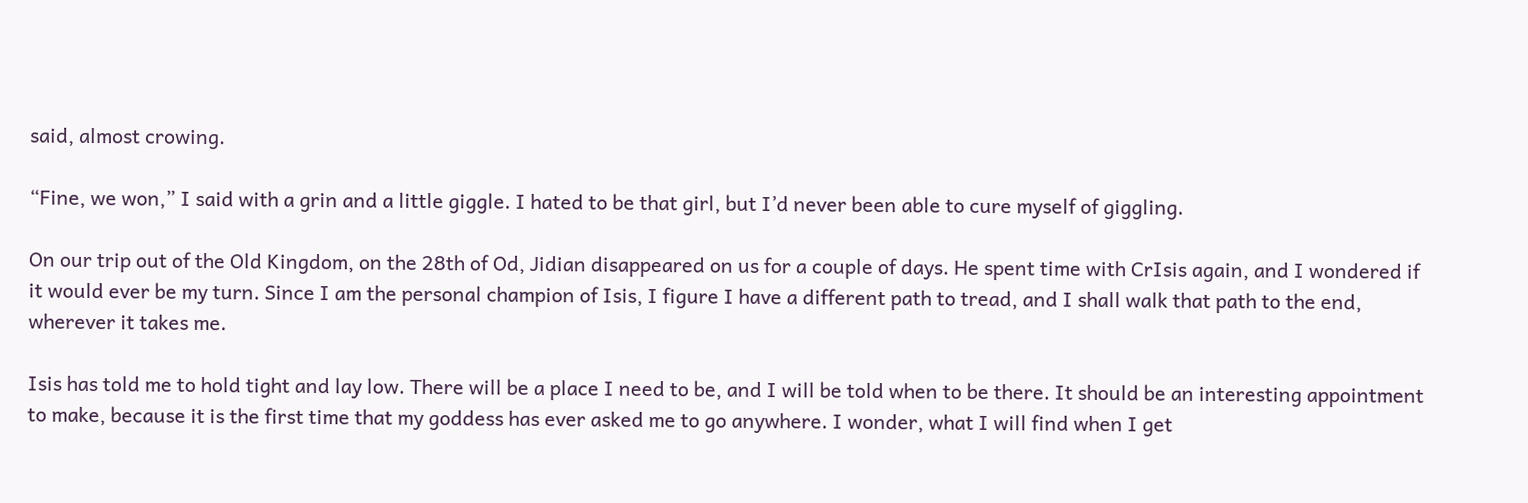said, almost crowing.

“Fine, we won,” I said with a grin and a little giggle. I hated to be that girl, but I’d never been able to cure myself of giggling.

On our trip out of the Old Kingdom, on the 28th of Od, Jidian disappeared on us for a couple of days. He spent time with CrIsis again, and I wondered if it would ever be my turn. Since I am the personal champion of Isis, I figure I have a different path to tread, and I shall walk that path to the end, wherever it takes me.

Isis has told me to hold tight and lay low. There will be a place I need to be, and I will be told when to be there. It should be an interesting appointment to make, because it is the first time that my goddess has ever asked me to go anywhere. I wonder, what I will find when I get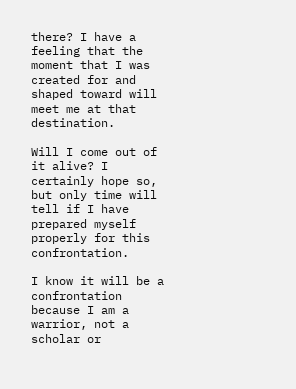there? I have a feeling that the moment that I was created for and shaped toward will meet me at that destination.

Will I come out of it alive? I certainly hope so, but only time will tell if I have prepared myself properly for this confrontation.

I know it will be a confrontation because I am a warrior, not a scholar or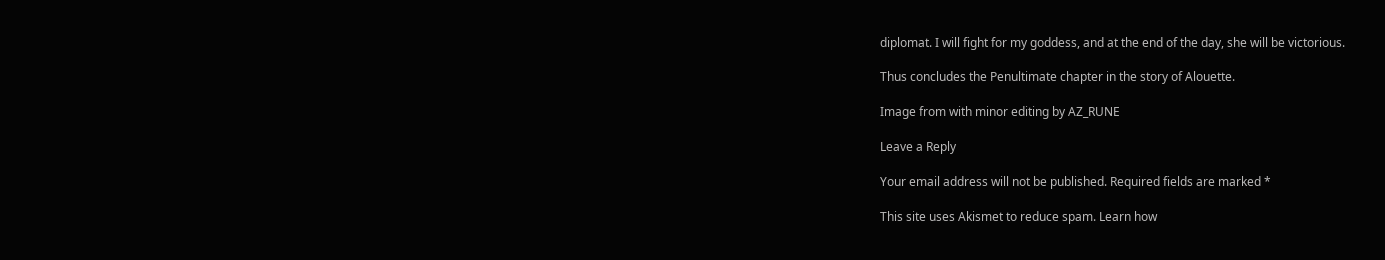diplomat. I will fight for my goddess, and at the end of the day, she will be victorious.

Thus concludes the Penultimate chapter in the story of Alouette.

Image from with minor editing by AZ_RUNE

Leave a Reply

Your email address will not be published. Required fields are marked *

This site uses Akismet to reduce spam. Learn how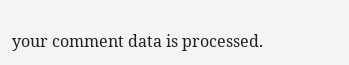your comment data is processed.